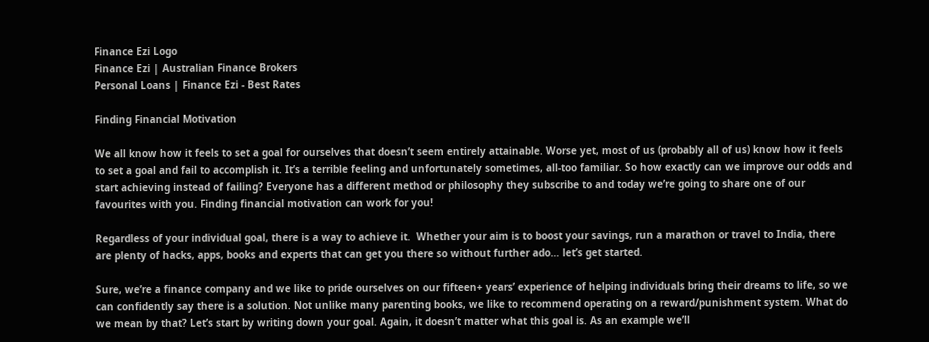Finance Ezi Logo
Finance Ezi | Australian Finance Brokers
Personal Loans | Finance Ezi - Best Rates

Finding Financial Motivation

We all know how it feels to set a goal for ourselves that doesn’t seem entirely attainable. Worse yet, most of us (probably all of us) know how it feels to set a goal and fail to accomplish it. It’s a terrible feeling and unfortunately sometimes, all-too familiar. So how exactly can we improve our odds and start achieving instead of failing? Everyone has a different method or philosophy they subscribe to and today we’re going to share one of our favourites with you. Finding financial motivation can work for you!

Regardless of your individual goal, there is a way to achieve it.  Whether your aim is to boost your savings, run a marathon or travel to India, there are plenty of hacks, apps, books and experts that can get you there so without further ado… let’s get started.

Sure, we’re a finance company and we like to pride ourselves on our fifteen+ years’ experience of helping individuals bring their dreams to life, so we can confidently say there is a solution. Not unlike many parenting books, we like to recommend operating on a reward/punishment system. What do we mean by that? Let’s start by writing down your goal. Again, it doesn’t matter what this goal is. As an example we’ll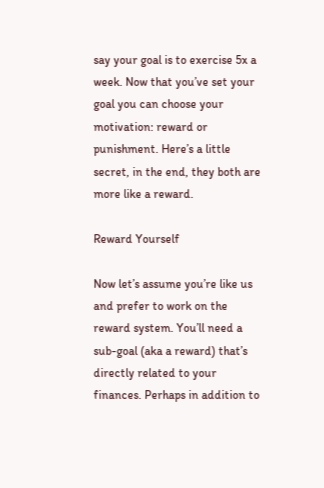say your goal is to exercise 5x a week. Now that you’ve set your goal you can choose your motivation: reward or punishment. Here’s a little secret, in the end, they both are more like a reward.

Reward Yourself

Now let’s assume you’re like us and prefer to work on the reward system. You’ll need a sub-goal (aka a reward) that’s directly related to your finances. Perhaps in addition to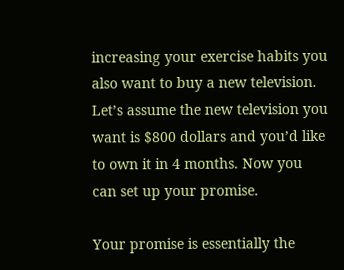increasing your exercise habits you also want to buy a new television. Let’s assume the new television you want is $800 dollars and you’d like to own it in 4 months. Now you can set up your promise.

Your promise is essentially the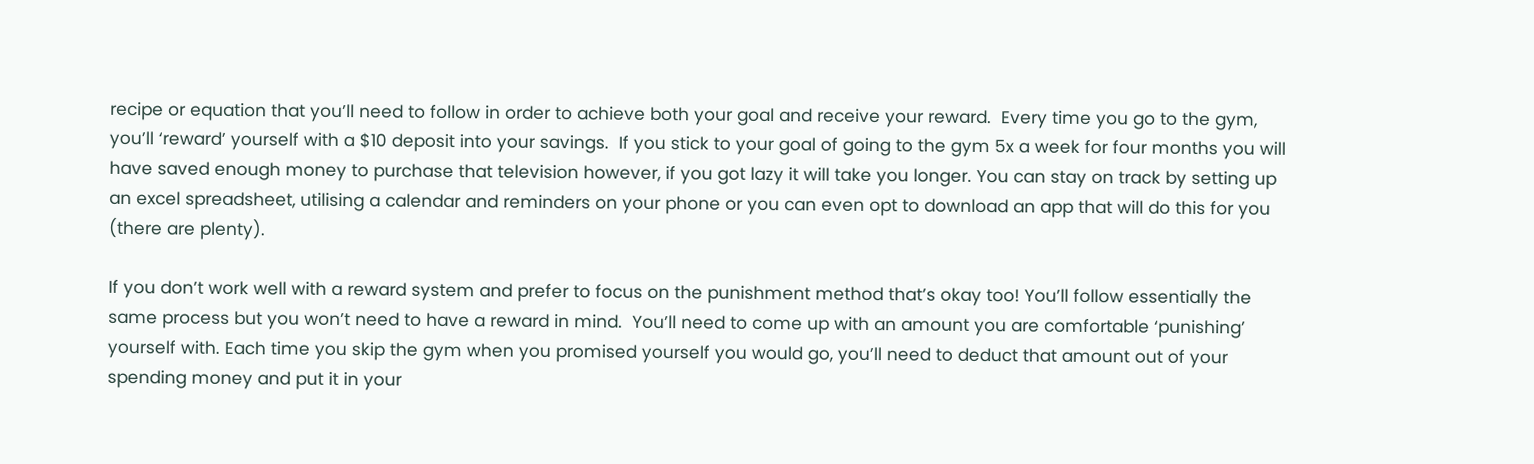recipe or equation that you’ll need to follow in order to achieve both your goal and receive your reward.  Every time you go to the gym, you’ll ‘reward’ yourself with a $10 deposit into your savings.  If you stick to your goal of going to the gym 5x a week for four months you will have saved enough money to purchase that television however, if you got lazy it will take you longer. You can stay on track by setting up an excel spreadsheet, utilising a calendar and reminders on your phone or you can even opt to download an app that will do this for you (there are plenty).

If you don’t work well with a reward system and prefer to focus on the punishment method that’s okay too! You’ll follow essentially the same process but you won’t need to have a reward in mind.  You’ll need to come up with an amount you are comfortable ‘punishing’ yourself with. Each time you skip the gym when you promised yourself you would go, you’ll need to deduct that amount out of your spending money and put it in your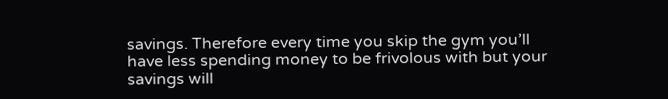savings. Therefore every time you skip the gym you’ll have less spending money to be frivolous with but your savings will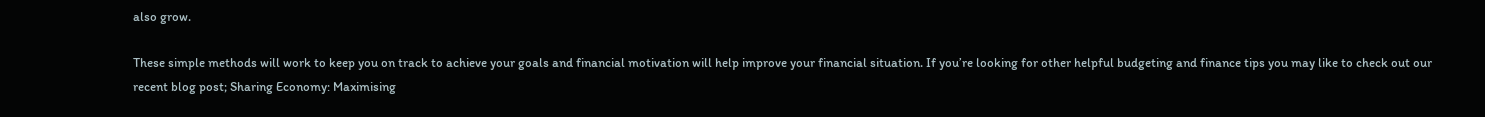also grow.

These simple methods will work to keep you on track to achieve your goals and financial motivation will help improve your financial situation. If you’re looking for other helpful budgeting and finance tips you may like to check out our recent blog post; Sharing Economy: Maximising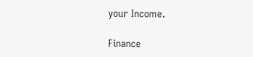your Income.

Finance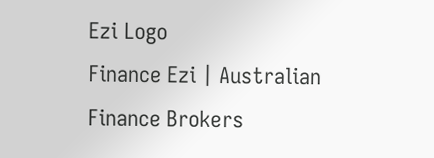Ezi Logo
Finance Ezi | Australian Finance Brokers